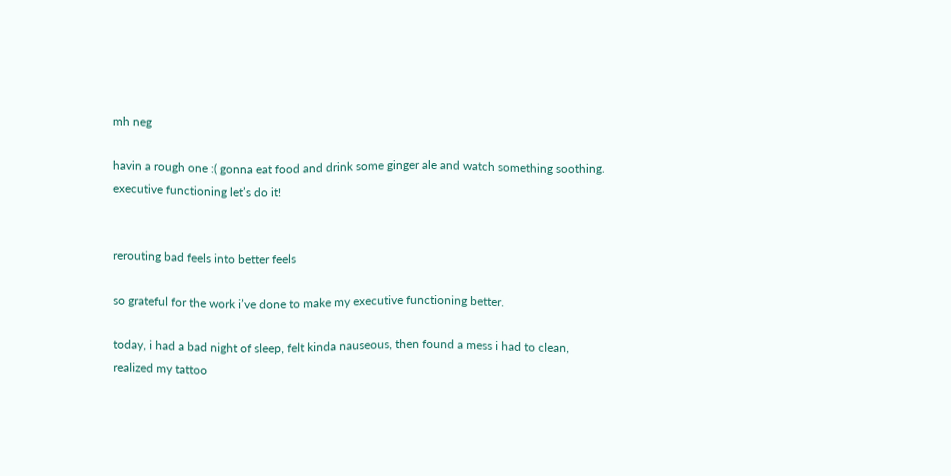mh neg

havin a rough one :( gonna eat food and drink some ginger ale and watch something soothing. executive functioning let’s do it!


rerouting bad feels into better feels

so grateful for the work i’ve done to make my executive functioning better.

today, i had a bad night of sleep, felt kinda nauseous, then found a mess i had to clean, realized my tattoo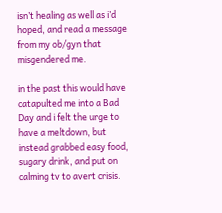isn’t healing as well as i’d hoped, and read a message from my ob/gyn that misgendered me.

in the past this would have catapulted me into a Bad Day and i felt the urge to have a meltdown, but instead grabbed easy food, sugary drink, and put on calming tv to avert crisis.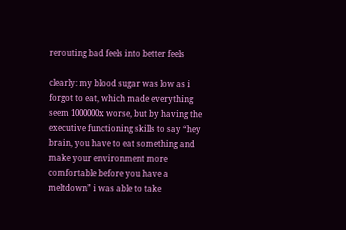rerouting bad feels into better feels

clearly: my blood sugar was low as i forgot to eat, which made everything seem 1000000x worse, but by having the executive functioning skills to say “hey brain, you have to eat something and make your environment more comfortable before you have a meltdown” i was able to take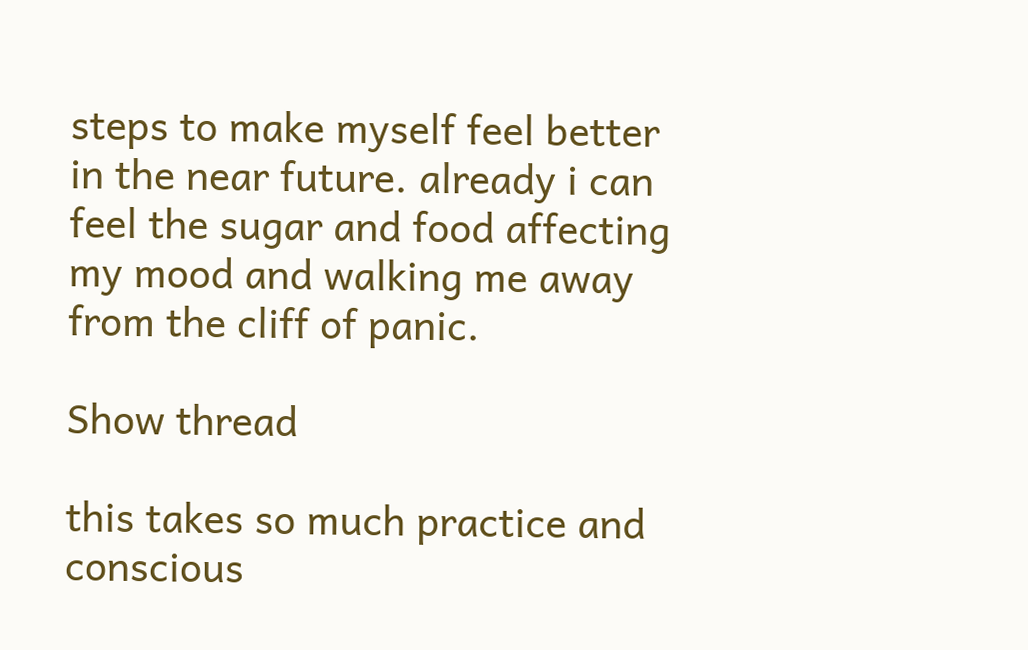steps to make myself feel better in the near future. already i can feel the sugar and food affecting my mood and walking me away from the cliff of panic.

Show thread

this takes so much practice and conscious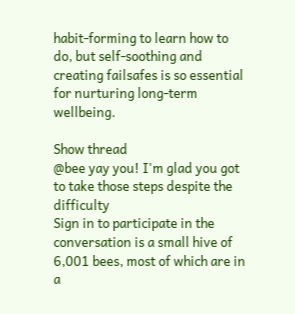habit-forming to learn how to do, but self-soothing and creating failsafes is so essential for nurturing long-term wellbeing.

Show thread
@bee yay you! I'm glad you got to take those steps despite the difficulty
Sign in to participate in the conversation is a small hive of 6,001 bees, most of which are in a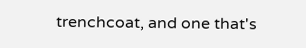trenchcoat, and one that's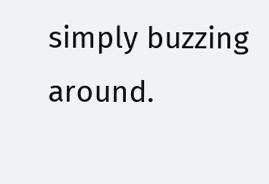simply buzzing around.